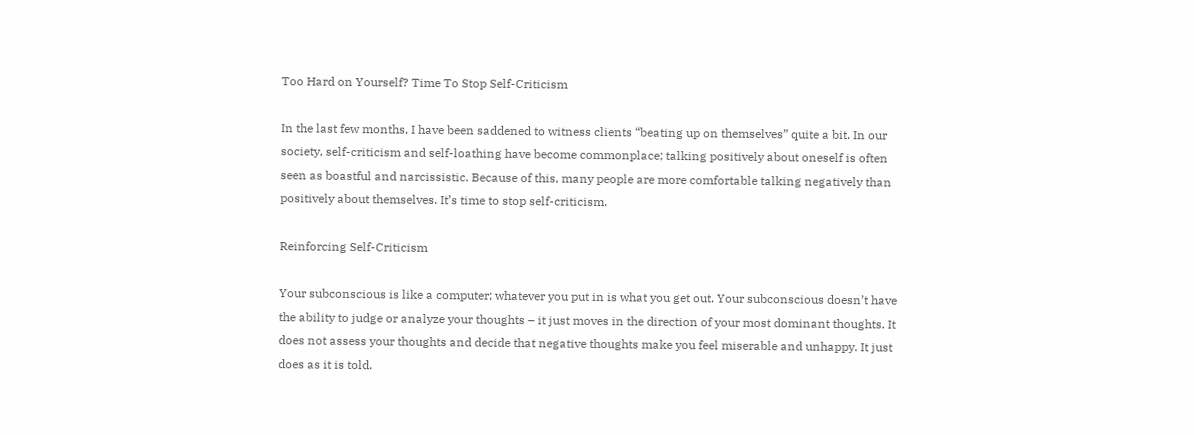Too Hard on Yourself? Time To Stop Self-Criticism

In the last few months, I have been saddened to witness clients “beating up on themselves” quite a bit. In our society, self-criticism and self-loathing have become commonplace; talking positively about oneself is often seen as boastful and narcissistic. Because of this, many people are more comfortable talking negatively than positively about themselves. It’s time to stop self-criticism.

Reinforcing Self-Criticism

Your subconscious is like a computer; whatever you put in is what you get out. Your subconscious doesn’t have the ability to judge or analyze your thoughts – it just moves in the direction of your most dominant thoughts. It does not assess your thoughts and decide that negative thoughts make you feel miserable and unhappy. It just does as it is told.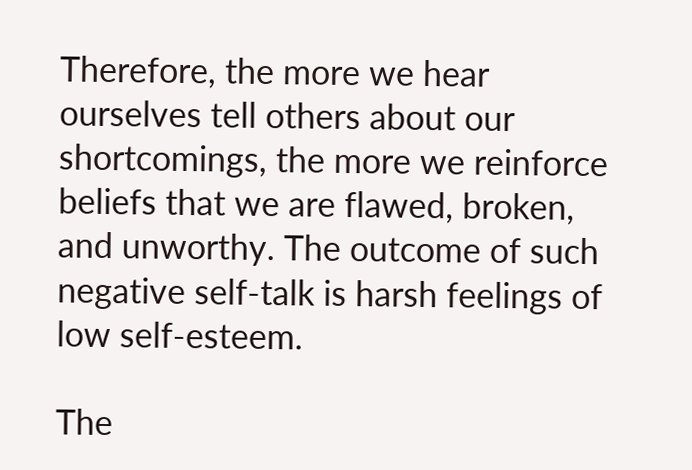Therefore, the more we hear ourselves tell others about our shortcomings, the more we reinforce beliefs that we are flawed, broken, and unworthy. The outcome of such negative self-talk is harsh feelings of low self-esteem.

The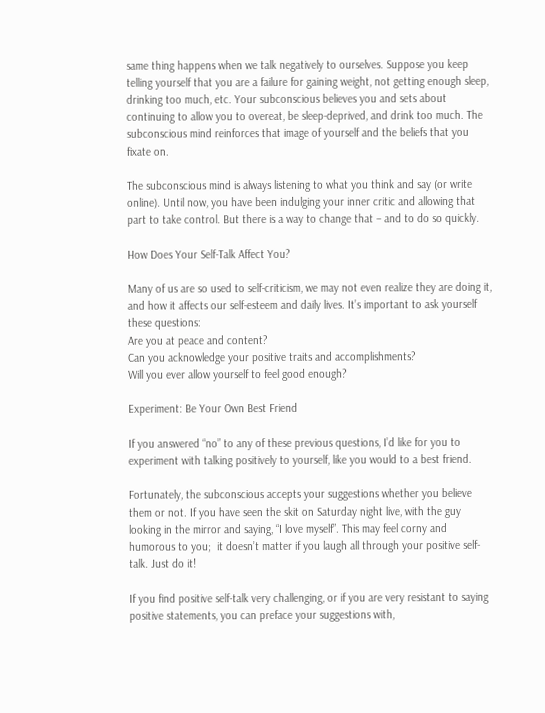same thing happens when we talk negatively to ourselves. Suppose you keep telling yourself that you are a failure for gaining weight, not getting enough sleep, drinking too much, etc. Your subconscious believes you and sets about continuing to allow you to overeat, be sleep-deprived, and drink too much. The subconscious mind reinforces that image of yourself and the beliefs that you fixate on.

The subconscious mind is always listening to what you think and say (or write online). Until now, you have been indulging your inner critic and allowing that part to take control. But there is a way to change that – and to do so quickly.

How Does Your Self-Talk Affect You?

Many of us are so used to self-criticism, we may not even realize they are doing it, and how it affects our self-esteem and daily lives. It’s important to ask yourself these questions:
Are you at peace and content?
Can you acknowledge your positive traits and accomplishments?
Will you ever allow yourself to feel good enough?

Experiment: Be Your Own Best Friend

If you answered “no” to any of these previous questions, I’d like for you to experiment with talking positively to yourself, like you would to a best friend.

Fortunately, the subconscious accepts your suggestions whether you believe them or not. If you have seen the skit on Saturday night live, with the guy looking in the mirror and saying, “I love myself”. This may feel corny and humorous to you;  it doesn’t matter if you laugh all through your positive self-talk. Just do it!

If you find positive self-talk very challenging, or if you are very resistant to saying positive statements, you can preface your suggestions with,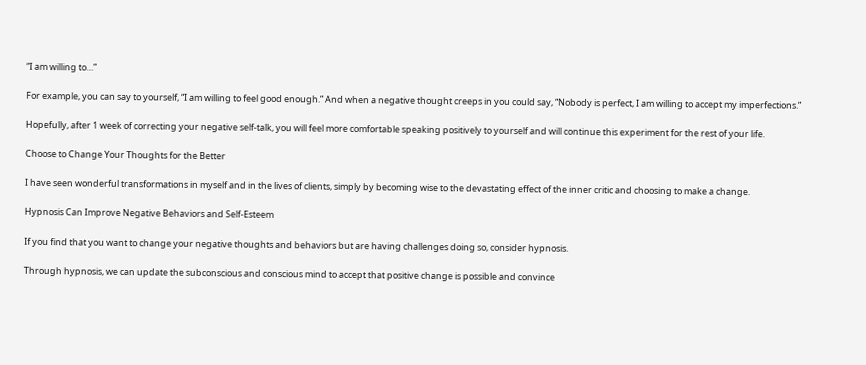“I am willing to…”

For example, you can say to yourself, “I am willing to feel good enough.” And when a negative thought creeps in you could say, “Nobody is perfect, I am willing to accept my imperfections.”

Hopefully, after 1 week of correcting your negative self-talk, you will feel more comfortable speaking positively to yourself and will continue this experiment for the rest of your life.

Choose to Change Your Thoughts for the Better

I have seen wonderful transformations in myself and in the lives of clients, simply by becoming wise to the devastating effect of the inner critic and choosing to make a change.

Hypnosis Can Improve Negative Behaviors and Self-Esteem

If you find that you want to change your negative thoughts and behaviors but are having challenges doing so, consider hypnosis.

Through hypnosis, we can update the subconscious and conscious mind to accept that positive change is possible and convince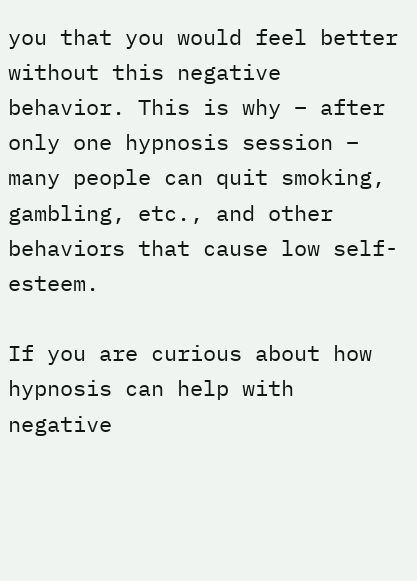you that you would feel better without this negative behavior. This is why – after only one hypnosis session – many people can quit smoking, gambling, etc., and other behaviors that cause low self-esteem.

If you are curious about how hypnosis can help with negative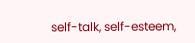self-talk, self-esteem,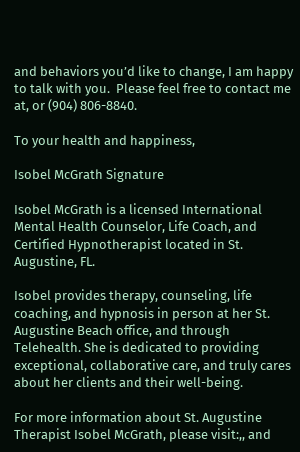and behaviors you’d like to change, I am happy to talk with you.  Please feel free to contact me at, or (904) 806-8840.

To your health and happiness,

Isobel McGrath Signature

Isobel McGrath is a licensed International Mental Health Counselor, Life Coach, and Certified Hypnotherapist located in St. Augustine, FL.

Isobel provides therapy, counseling, life coaching, and hypnosis in person at her St. Augustine Beach office, and through Telehealth. She is dedicated to providing exceptional, collaborative care, and truly cares about her clients and their well-being.

For more information about St. Augustine Therapist Isobel McGrath, please visit:,, and